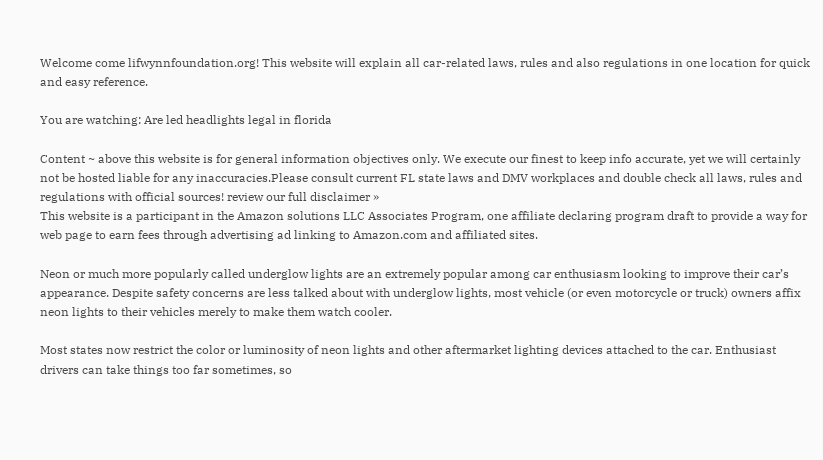Welcome come lifwynnfoundation.org! This website will explain all car-related laws, rules and also regulations in one location for quick and easy reference.

You are watching: Are led headlights legal in florida

Content ~ above this website is for general information objectives only. We execute our finest to keep info accurate, yet we will certainly not be hosted liable for any inaccuracies.Please consult current FL state laws and DMV workplaces and double check all laws, rules and regulations with official sources! review our full disclaimer »
This website is a participant in the Amazon solutions LLC Associates Program, one affiliate declaring program draft to provide a way for web page to earn fees through advertising ad linking to Amazon.com and affiliated sites.

Neon or much more popularly called underglow lights are an extremely popular among car enthusiasm looking to improve their car’s appearance. Despite safety concerns are less talked about with underglow lights, most vehicle (or even motorcycle or truck) owners affix neon lights to their vehicles merely to make them watch cooler.

Most states now restrict the color or luminosity of neon lights and other aftermarket lighting devices attached to the car. Enthusiast drivers can take things too far sometimes, so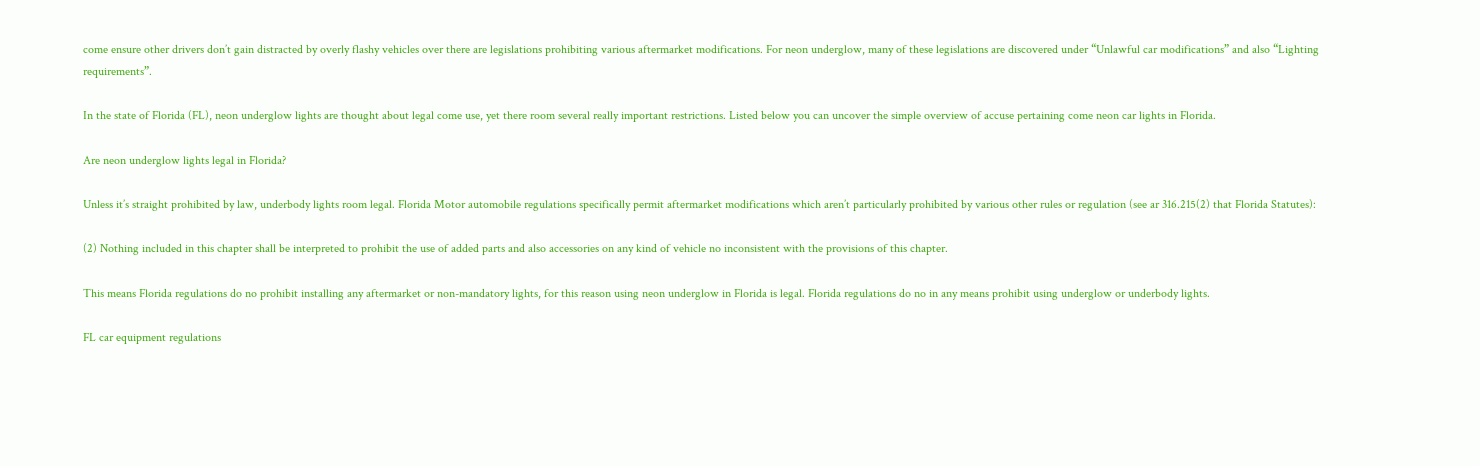come ensure other drivers don’t gain distracted by overly flashy vehicles over there are legislations prohibiting various aftermarket modifications. For neon underglow, many of these legislations are discovered under “Unlawful car modifications” and also “Lighting requirements”.

In the state of Florida (FL), neon underglow lights are thought about legal come use, yet there room several really important restrictions. Listed below you can uncover the simple overview of accuse pertaining come neon car lights in Florida.

Are neon underglow lights legal in Florida?

Unless it’s straight prohibited by law, underbody lights room legal. Florida Motor automobile regulations specifically permit aftermarket modifications which aren’t particularly prohibited by various other rules or regulation (see ar 316.215(2) that Florida Statutes):

(2) Nothing included in this chapter shall be interpreted to prohibit the use of added parts and also accessories on any kind of vehicle no inconsistent with the provisions of this chapter.

This means Florida regulations do no prohibit installing any aftermarket or non-mandatory lights, for this reason using neon underglow in Florida is legal. Florida regulations do no in any means prohibit using underglow or underbody lights.

FL car equipment regulations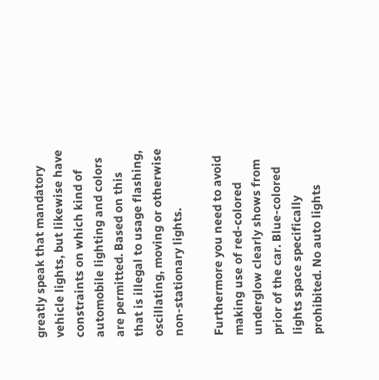greatly speak that mandatory vehicle lights, but likewise have constraints on which kind of automobile lighting and colors are permitted. Based on this that is illegal to usage flashing, oscillating, moving or otherwise non-stationary lights.

Furthermore you need to avoid making use of red-colored underglow clearly shows from prior of the car. Blue-colored lights space specifically prohibited. No auto lights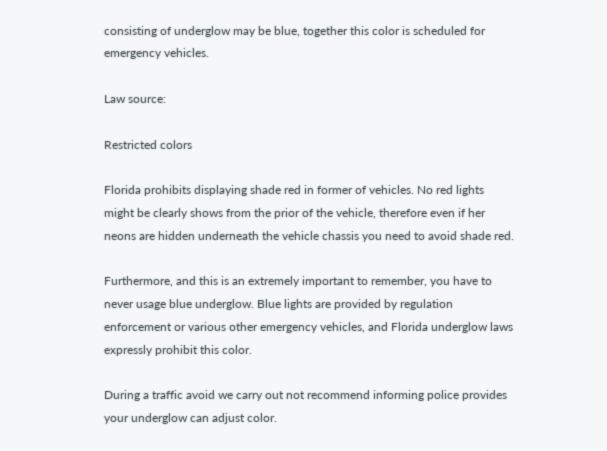consisting of underglow may be blue, together this color is scheduled for emergency vehicles.

Law source:

Restricted colors

Florida prohibits displaying shade red in former of vehicles. No red lights might be clearly shows from the prior of the vehicle, therefore even if her neons are hidden underneath the vehicle chassis you need to avoid shade red.

Furthermore, and this is an extremely important to remember, you have to never usage blue underglow. Blue lights are provided by regulation enforcement or various other emergency vehicles, and Florida underglow laws expressly prohibit this color.

During a traffic avoid we carry out not recommend informing police provides your underglow can adjust color.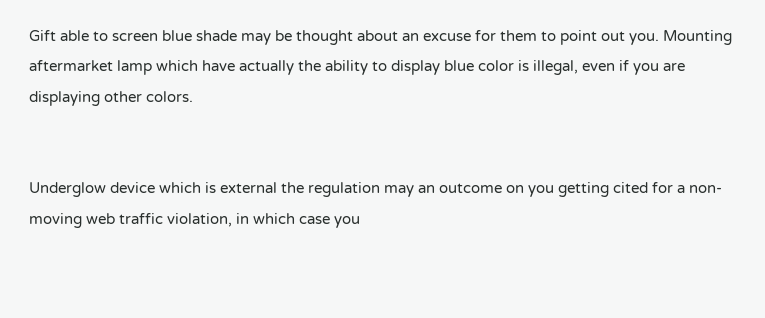Gift able to screen blue shade may be thought about an excuse for them to point out you. Mounting aftermarket lamp which have actually the ability to display blue color is illegal, even if you are displaying other colors.


Underglow device which is external the regulation may an outcome on you getting cited for a non-moving web traffic violation, in which case you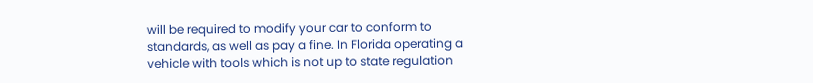will be required to modify your car to conform to standards, as well as pay a fine. In Florida operating a vehicle with tools which is not up to state regulation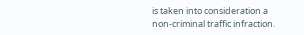is taken into consideration a non-criminal traffic infraction.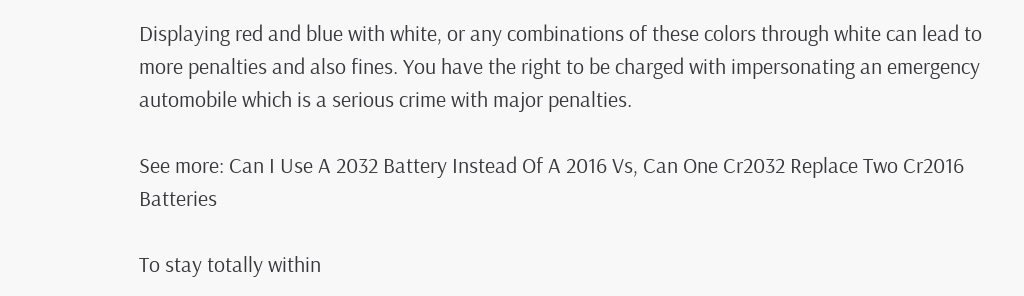Displaying red and blue with white, or any combinations of these colors through white can lead to more penalties and also fines. You have the right to be charged with impersonating an emergency automobile which is a serious crime with major penalties.

See more: Can I Use A 2032 Battery Instead Of A 2016 Vs, Can One Cr2032 Replace Two Cr2016 Batteries

To stay totally within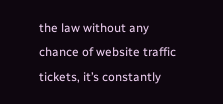the law without any chance of website traffic tickets, it’s constantly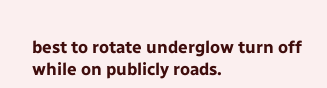best to rotate underglow turn off while on publicly roads.